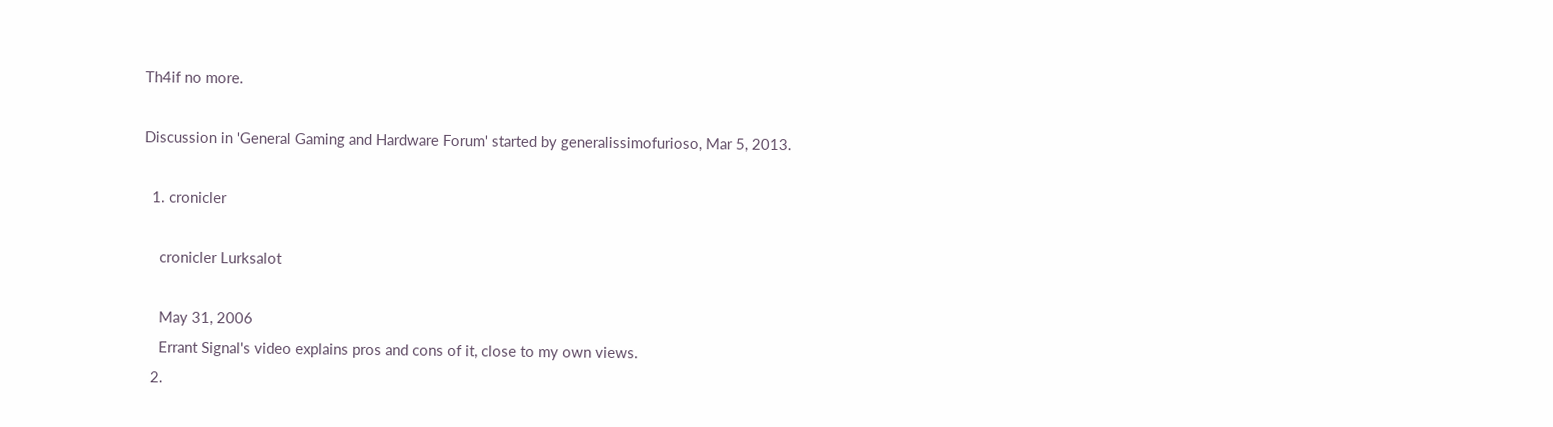Th4if no more.

Discussion in 'General Gaming and Hardware Forum' started by generalissimofurioso, Mar 5, 2013.

  1. cronicler

    cronicler Lurksalot

    May 31, 2006
    Errant Signal's video explains pros and cons of it, close to my own views.
  2.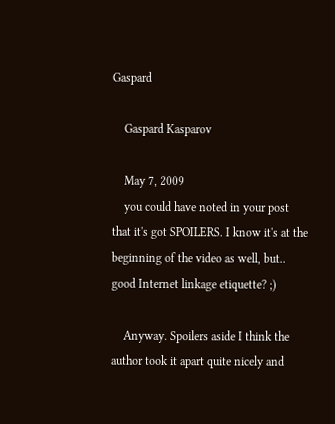Gaspard

    Gaspard Kasparov

    May 7, 2009
    you could have noted in your post that it's got SPOILERS. I know it's at the beginning of the video as well, but.. good Internet linkage etiquette? ;)

    Anyway. Spoilers aside I think the author took it apart quite nicely and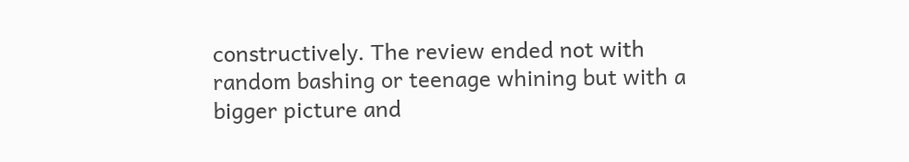constructively. The review ended not with random bashing or teenage whining but with a bigger picture and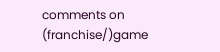comments on (franchise/)game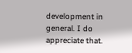development in general. I do appreciate that.